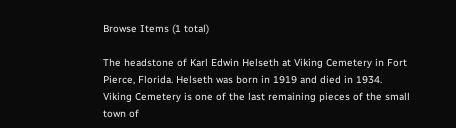Browse Items (1 total)

The headstone of Karl Edwin Helseth at Viking Cemetery in Fort Pierce, Florida. Helseth was born in 1919 and died in 1934. Viking Cemetery is one of the last remaining pieces of the small town of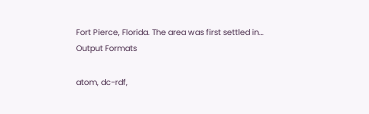Fort Pierce, Florida. The area was first settled in…
Output Formats

atom, dc-rdf,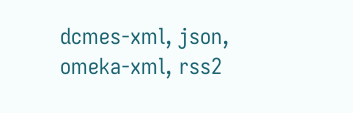dcmes-xml, json, omeka-xml, rss2